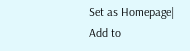Set as Homepage| Add to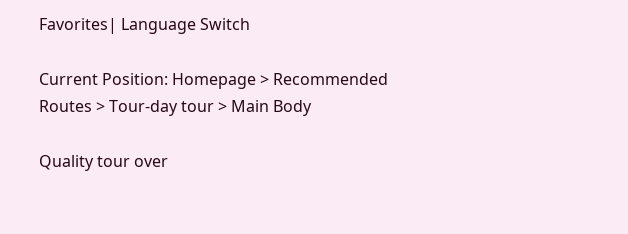Favorites| Language Switch

Current Position: Homepage > Recommended Routes > Tour-day tour > Main Body

Quality tour over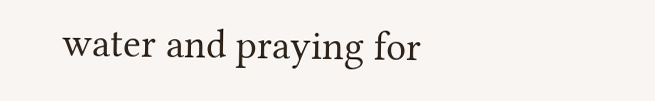water and praying for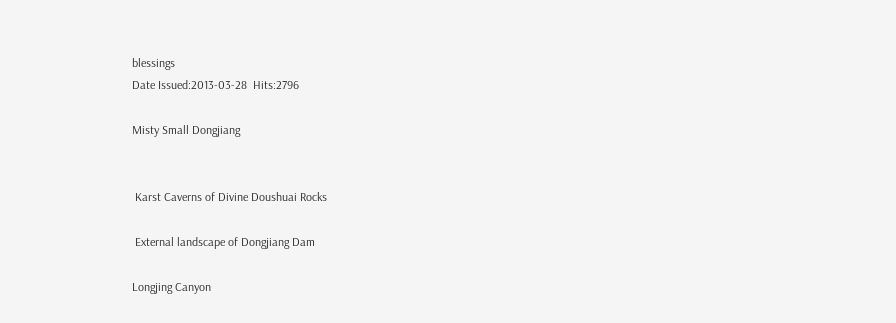blessings
Date Issued:2013-03-28  Hits:2796

Misty Small Dongjiang


 Karst Caverns of Divine Doushuai Rocks

 External landscape of Dongjiang Dam

Longjing Canyon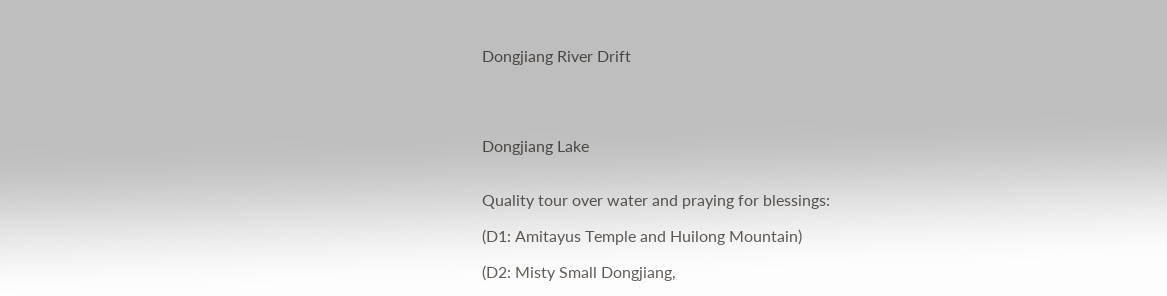Dongjiang River Drift




Dongjiang Lake


Quality tour over water and praying for blessings:

(D1: Amitayus Temple and Huilong Mountain)

(D2: Misty Small Dongjiang,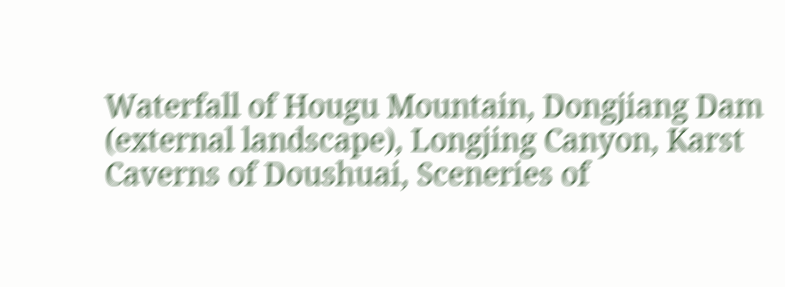Waterfall of Hougu Mountain, Dongjiang Dam (external landscape), Longjing Canyon, Karst Caverns of Doushuai, Sceneries of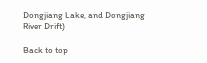Dongjiang Lake, and Dongjiang River Drift)

Back to top